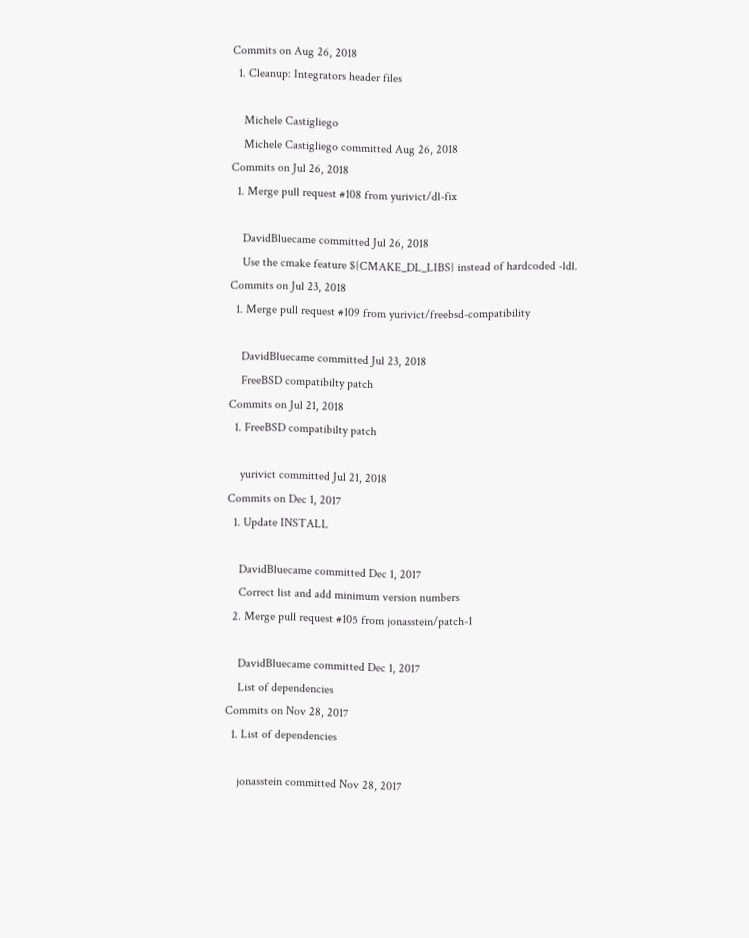Commits on Aug 26, 2018
  1. Cleanup: Integrators header files

    Michele Castigliego
    Michele Castigliego committed Aug 26, 2018
Commits on Jul 26, 2018
  1. Merge pull request #108 from yurivict/dl-fix

    DavidBluecame committed Jul 26, 2018
    Use the cmake feature ${CMAKE_DL_LIBS} instead of hardcoded -ldl.
Commits on Jul 23, 2018
  1. Merge pull request #109 from yurivict/freebsd-compatibility

    DavidBluecame committed Jul 23, 2018
    FreeBSD compatibilty patch
Commits on Jul 21, 2018
  1. FreeBSD compatibilty patch

    yurivict committed Jul 21, 2018
Commits on Dec 1, 2017
  1. Update INSTALL

    DavidBluecame committed Dec 1, 2017
    Correct list and add minimum version numbers
  2. Merge pull request #105 from jonasstein/patch-1

    DavidBluecame committed Dec 1, 2017
    List of dependencies
Commits on Nov 28, 2017
  1. List of dependencies

    jonasstein committed Nov 28, 2017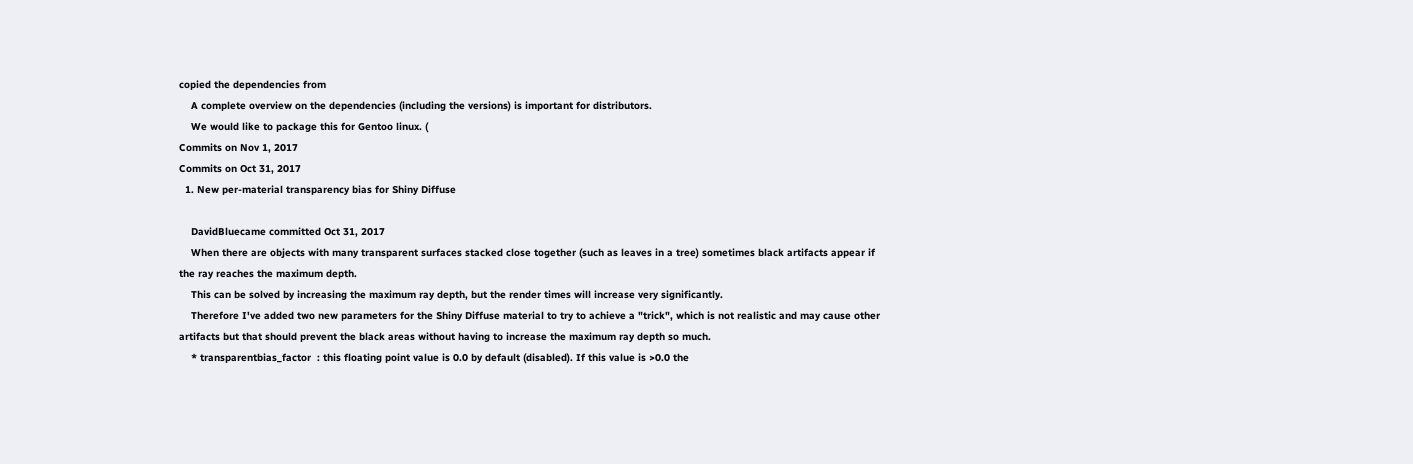copied the dependencies from
    A complete overview on the dependencies (including the versions) is important for distributors.
    We would like to package this for Gentoo linux. (
Commits on Nov 1, 2017
Commits on Oct 31, 2017
  1. New per-material transparency bias for Shiny Diffuse

    DavidBluecame committed Oct 31, 2017
    When there are objects with many transparent surfaces stacked close together (such as leaves in a tree) sometimes black artifacts appear if the ray reaches the maximum depth.
    This can be solved by increasing the maximum ray depth, but the render times will increase very significantly.
    Therefore I've added two new parameters for the Shiny Diffuse material to try to achieve a "trick", which is not realistic and may cause other artifacts but that should prevent the black areas without having to increase the maximum ray depth so much.
    * transparentbias_factor  : this floating point value is 0.0 by default (disabled). If this value is >0.0 the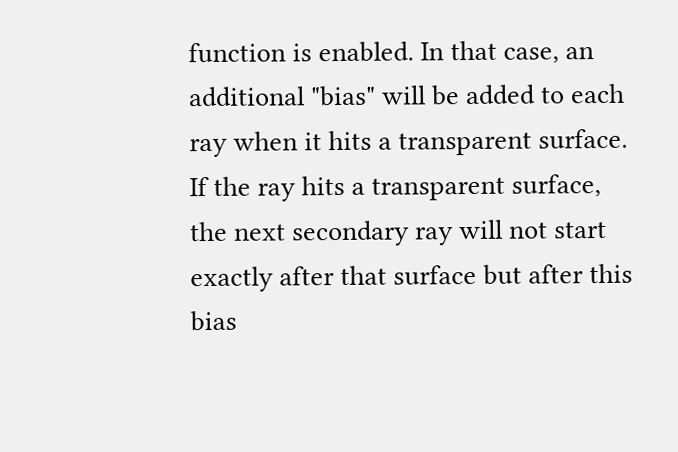function is enabled. In that case, an additional "bias" will be added to each ray when it hits a transparent surface. If the ray hits a transparent surface, the next secondary ray will not start exactly after that surface but after this bias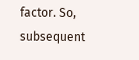factor. So, subsequent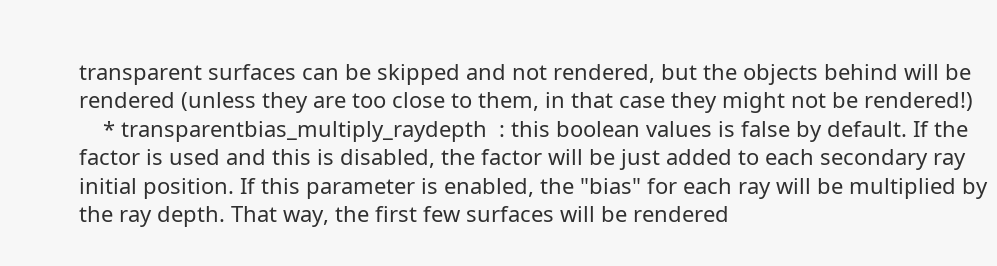transparent surfaces can be skipped and not rendered, but the objects behind will be rendered (unless they are too close to them, in that case they might not be rendered!)
    * transparentbias_multiply_raydepth  : this boolean values is false by default. If the factor is used and this is disabled, the factor will be just added to each secondary ray initial position. If this parameter is enabled, the "bias" for each ray will be multiplied by the ray depth. That way, the first few surfaces will be rendered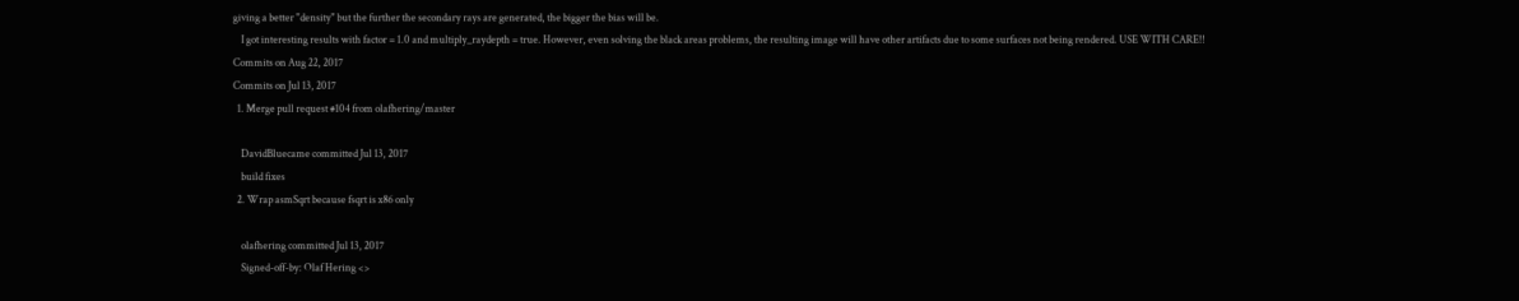giving a better "density" but the further the secondary rays are generated, the bigger the bias will be.
    I got interesting results with factor = 1.0 and multiply_raydepth = true. However, even solving the black areas problems, the resulting image will have other artifacts due to some surfaces not being rendered. USE WITH CARE!!
Commits on Aug 22, 2017
Commits on Jul 13, 2017
  1. Merge pull request #104 from olafhering/master

    DavidBluecame committed Jul 13, 2017
    build fixes
  2. Wrap asmSqrt because fsqrt is x86 only

    olafhering committed Jul 13, 2017
    Signed-off-by: Olaf Hering <>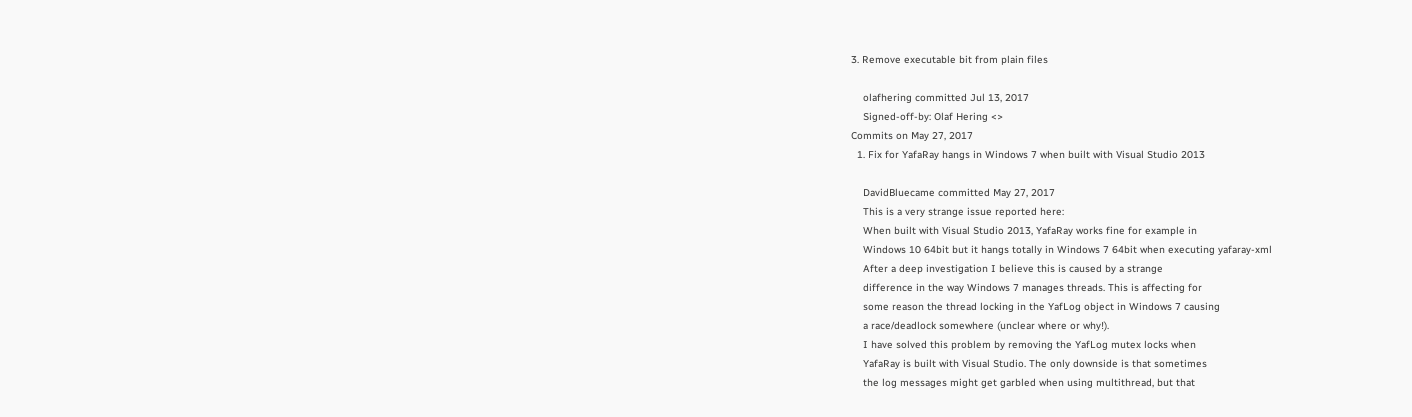3. Remove executable bit from plain files

    olafhering committed Jul 13, 2017
    Signed-off-by: Olaf Hering <>
Commits on May 27, 2017
  1. Fix for YafaRay hangs in Windows 7 when built with Visual Studio 2013

    DavidBluecame committed May 27, 2017
    This is a very strange issue reported here:
    When built with Visual Studio 2013, YafaRay works fine for example in
    Windows 10 64bit but it hangs totally in Windows 7 64bit when executing yafaray-xml
    After a deep investigation I believe this is caused by a strange
    difference in the way Windows 7 manages threads. This is affecting for
    some reason the thread locking in the YafLog object in Windows 7 causing
    a race/deadlock somewhere (unclear where or why!).
    I have solved this problem by removing the YafLog mutex locks when
    YafaRay is built with Visual Studio. The only downside is that sometimes
    the log messages might get garbled when using multithread, but that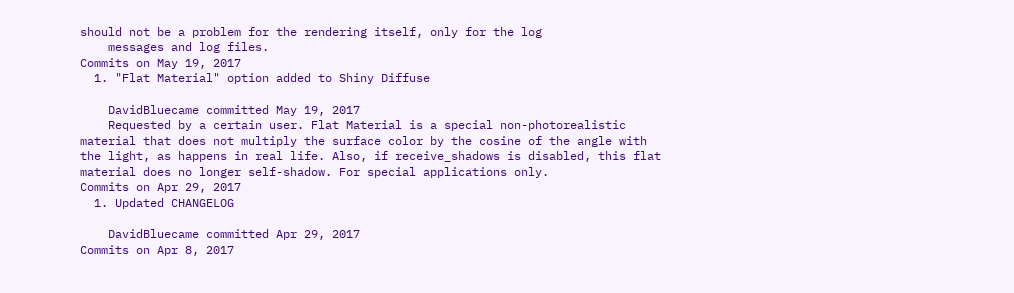should not be a problem for the rendering itself, only for the log
    messages and log files.
Commits on May 19, 2017
  1. "Flat Material" option added to Shiny Diffuse

    DavidBluecame committed May 19, 2017
    Requested by a certain user. Flat Material is a special non-photorealistic material that does not multiply the surface color by the cosine of the angle with the light, as happens in real life. Also, if receive_shadows is disabled, this flat material does no longer self-shadow. For special applications only.
Commits on Apr 29, 2017
  1. Updated CHANGELOG

    DavidBluecame committed Apr 29, 2017
Commits on Apr 8, 2017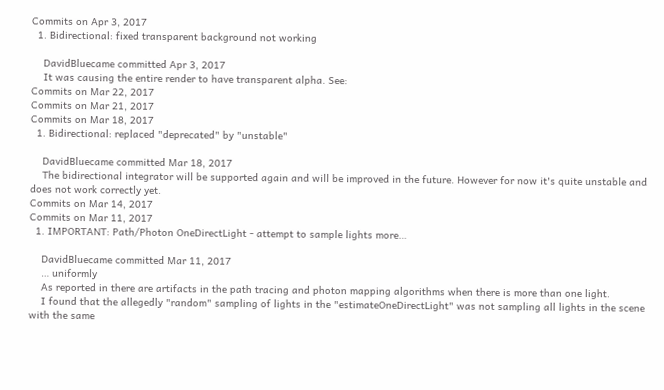Commits on Apr 3, 2017
  1. Bidirectional: fixed transparent background not working

    DavidBluecame committed Apr 3, 2017
    It was causing the entire render to have transparent alpha. See:
Commits on Mar 22, 2017
Commits on Mar 21, 2017
Commits on Mar 18, 2017
  1. Bidirectional: replaced "deprecated" by "unstable"

    DavidBluecame committed Mar 18, 2017
    The bidirectional integrator will be supported again and will be improved in the future. However for now it's quite unstable and does not work correctly yet.
Commits on Mar 14, 2017
Commits on Mar 11, 2017
  1. IMPORTANT: Path/Photon OneDirectLight - attempt to sample lights more…

    DavidBluecame committed Mar 11, 2017
    … uniformly
    As reported in there are artifacts in the path tracing and photon mapping algorithms when there is more than one light.
    I found that the allegedly "random" sampling of lights in the "estimateOneDirectLight" was not sampling all lights in the scene with the same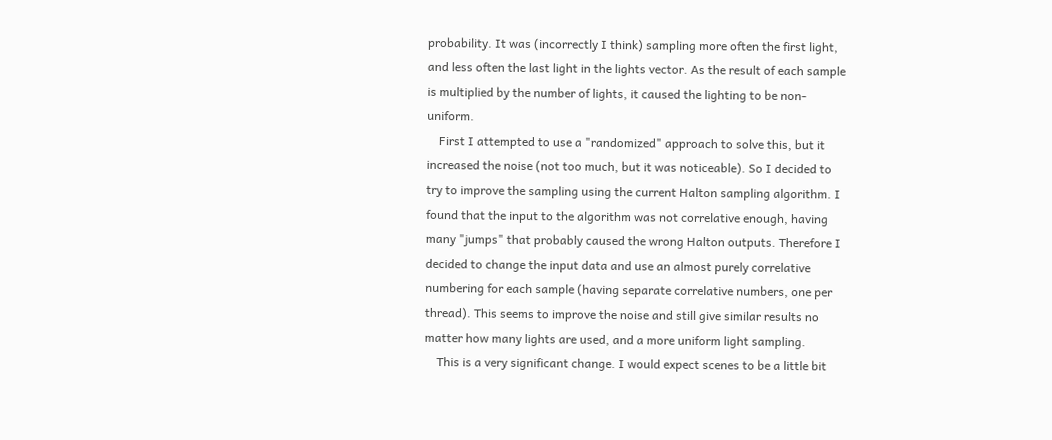probability. It was (incorrectly I think) sampling more often the first light, and less often the last light in the lights vector. As the result of each sample is multiplied by the number of lights, it caused the lighting to be non-uniform.
    First I attempted to use a "randomized" approach to solve this, but it increased the noise (not too much, but it was noticeable). So I decided to try to improve the sampling using the current Halton sampling algorithm. I found that the input to the algorithm was not correlative enough, having many "jumps" that probably caused the wrong Halton outputs. Therefore I decided to change the input data and use an almost purely correlative numbering for each sample (having separate correlative numbers, one per thread). This seems to improve the noise and still give similar results no matter how many lights are used, and a more uniform light sampling.
    This is a very significant change. I would expect scenes to be a little bit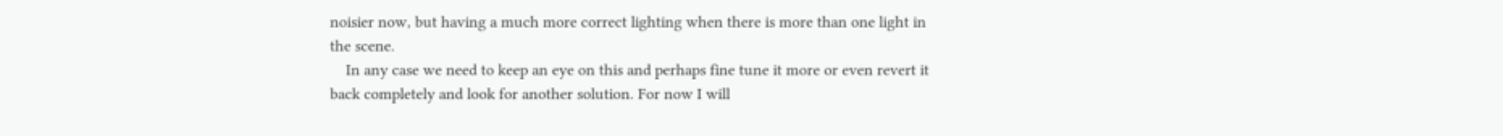noisier now, but having a much more correct lighting when there is more than one light in the scene.
    In any case we need to keep an eye on this and perhaps fine tune it more or even revert it back completely and look for another solution. For now I will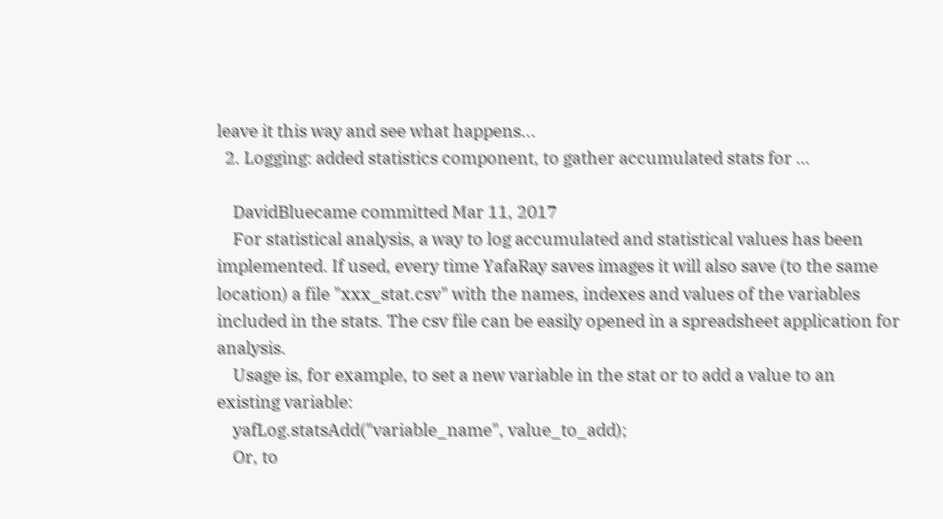leave it this way and see what happens...
  2. Logging: added statistics component, to gather accumulated stats for …

    DavidBluecame committed Mar 11, 2017
    For statistical analysis, a way to log accumulated and statistical values has been implemented. If used, every time YafaRay saves images it will also save (to the same location) a file "xxx_stat.csv" with the names, indexes and values of the variables included in the stats. The csv file can be easily opened in a spreadsheet application for analysis.
    Usage is, for example, to set a new variable in the stat or to add a value to an existing variable:
    yafLog.statsAdd("variable_name", value_to_add);
    Or, to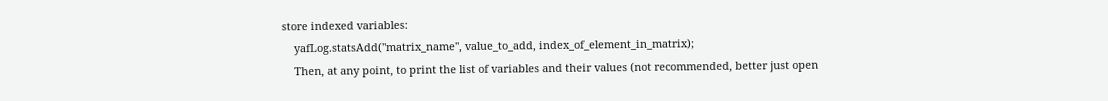store indexed variables:
    yafLog.statsAdd("matrix_name", value_to_add, index_of_element_in_matrix);
    Then, at any point, to print the list of variables and their values (not recommended, better just open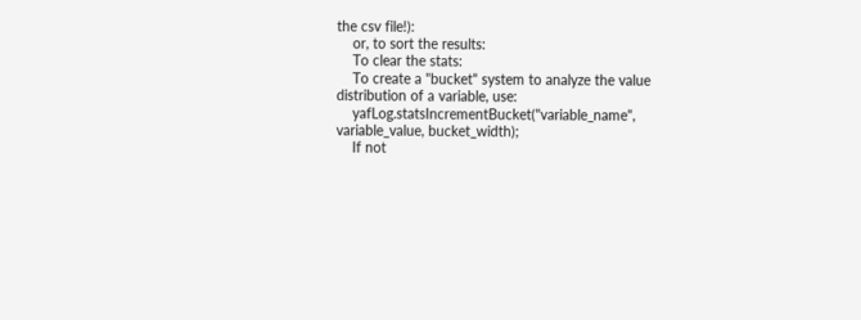the csv file!):
    or, to sort the results:
    To clear the stats:
    To create a "bucket" system to analyze the value distribution of a variable, use:
    yafLog.statsIncrementBucket("variable_name", variable_value, bucket_width);
    If not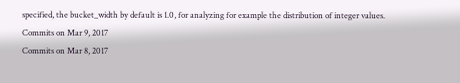specified, the bucket_width by default is 1.0, for analyzing for example the distribution of integer values.
Commits on Mar 9, 2017
Commits on Mar 8, 2017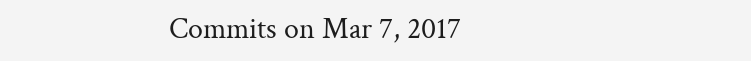Commits on Mar 7, 2017